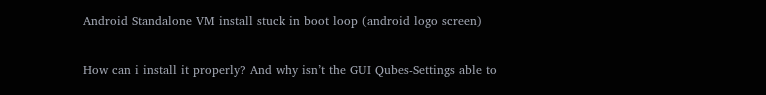Android Standalone VM install stuck in boot loop (android logo screen)

How can i install it properly? And why isn’t the GUI Qubes-Settings able to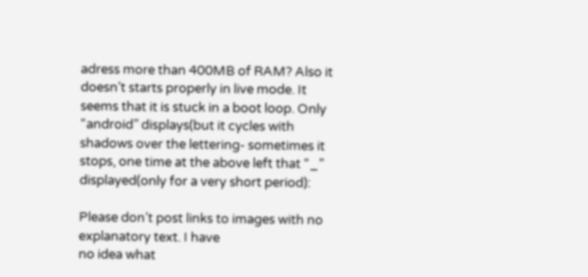adress more than 400MB of RAM? Also it doesn’t starts properly in live mode. It seems that it is stuck in a boot loop. Only “android” displays(but it cycles with shadows over the lettering- sometimes it stops, one time at the above left that “_” displayed(only for a very short period):

Please don’t post links to images with no explanatory text. I have
no idea what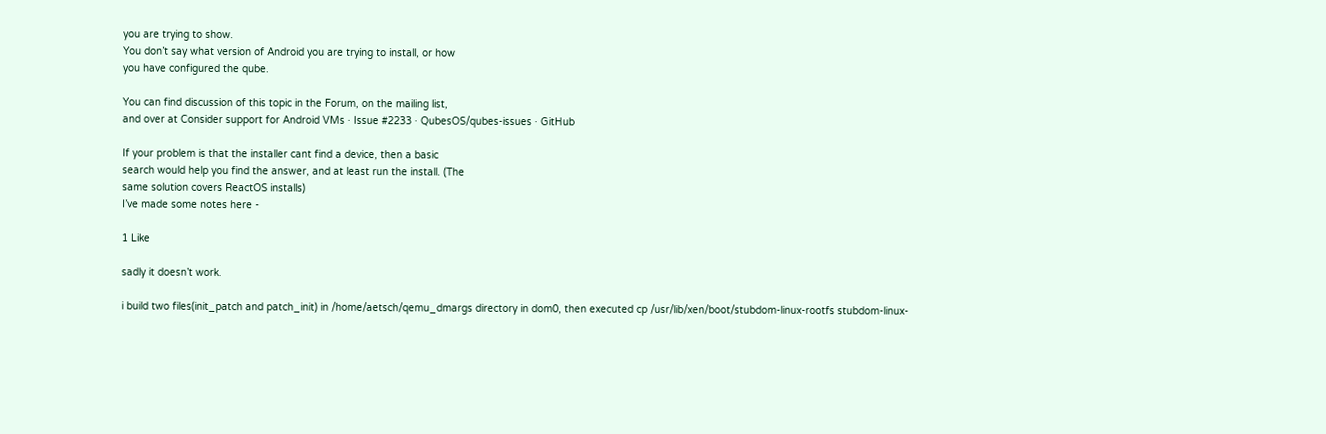you are trying to show.
You don’t say what version of Android you are trying to install, or how
you have configured the qube.

You can find discussion of this topic in the Forum, on the mailing list,
and over at Consider support for Android VMs · Issue #2233 · QubesOS/qubes-issues · GitHub

If your problem is that the installer cant find a device, then a basic
search would help you find the answer, and at least run the install. (The
same solution covers ReactOS installs)
I’ve made some notes here -

1 Like

sadly it doesn’t work.

i build two files(init_patch and patch_init) in /home/aetsch/qemu_dmargs directory in dom0, then executed cp /usr/lib/xen/boot/stubdom-linux-rootfs stubdom-linux-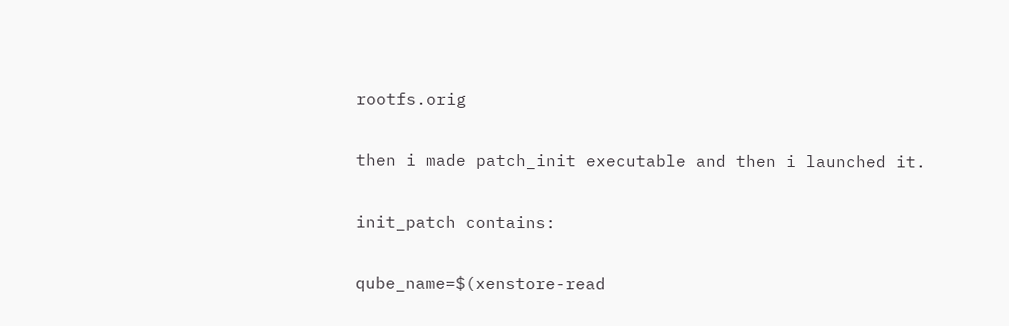rootfs.orig

then i made patch_init executable and then i launched it.

init_patch contains:

qube_name=$(xenstore-read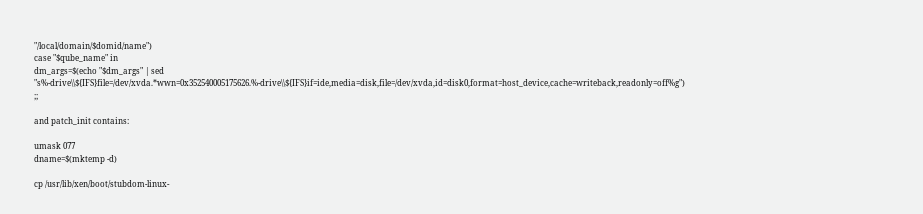"/local/domain/$domid/name")
case "$qube_name" in
dm_args=$(echo "$dm_args" | sed "s%-drive\\${IFS}file=/dev/xvda.*wwn=0x352540005175626.%-drive\\${IFS}if=ide,media=disk,file=/dev/xvda,id=disk0,format=host_device,cache=writeback,readonly=off%g")  ;;

and patch_init contains:

umask 077
dname=$(mktemp -d)

cp /usr/lib/xen/boot/stubdom-linux-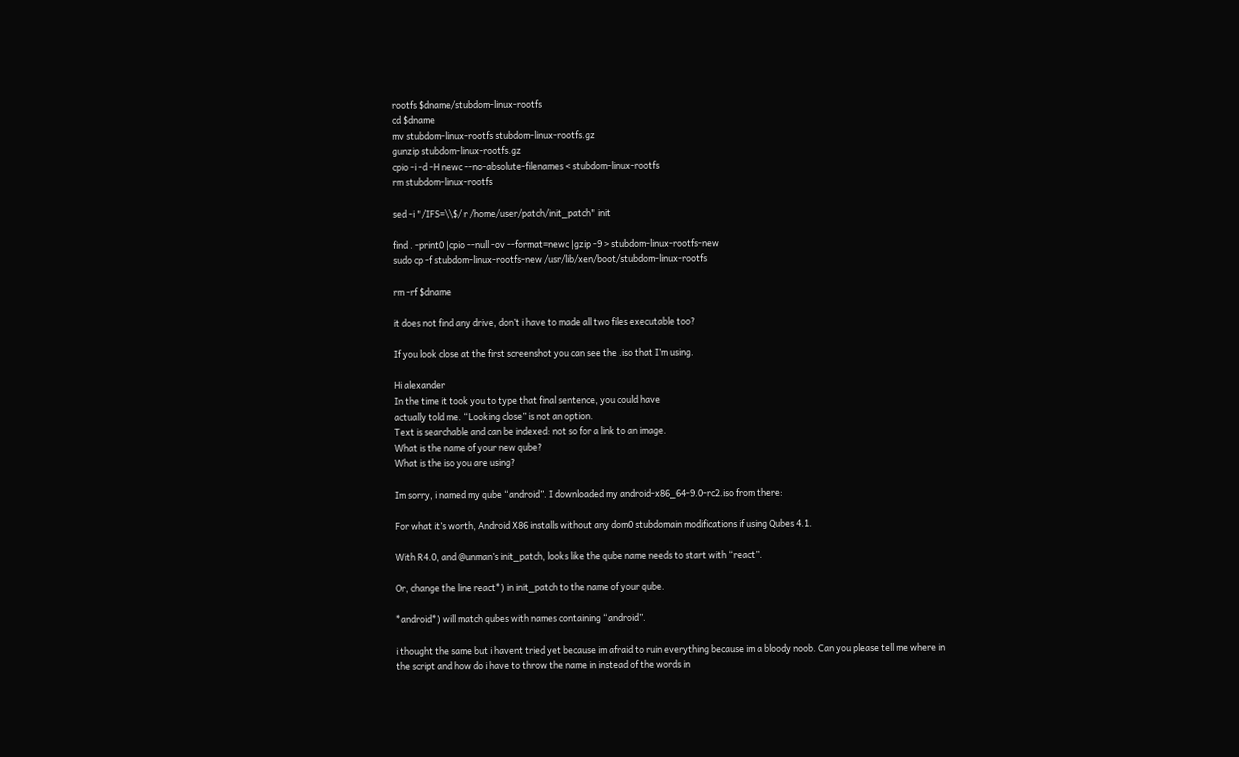rootfs $dname/stubdom-linux-rootfs
cd $dname
mv stubdom-linux-rootfs stubdom-linux-rootfs.gz
gunzip stubdom-linux-rootfs.gz
cpio -i -d -H newc --no-absolute-filenames < stubdom-linux-rootfs
rm stubdom-linux-rootfs

sed -i "/IFS=\\$/ r /home/user/patch/init_patch" init

find . -print0 |cpio --null -ov --format=newc |gzip -9 > stubdom-linux-rootfs-new
sudo cp -f stubdom-linux-rootfs-new /usr/lib/xen/boot/stubdom-linux-rootfs

rm -rf $dname

it does not find any drive, don’t i have to made all two files executable too?

If you look close at the first screenshot you can see the .iso that I’m using.

Hi alexander
In the time it took you to type that final sentence, you could have
actually told me. “Looking close” is not an option.
Text is searchable and can be indexed: not so for a link to an image.
What is the name of your new qube?
What is the iso you are using?

Im sorry, i named my qube “android”. I downloaded my android-x86_64-9.0-rc2.iso from there:

For what it’s worth, Android X86 installs without any dom0 stubdomain modifications if using Qubes 4.1.

With R4.0, and @unman’s init_patch, looks like the qube name needs to start with “react”.

Or, change the line react*) in init_patch to the name of your qube.

*android*) will match qubes with names containing “android”.

i thought the same but i havent tried yet because im afraid to ruin everything because im a bloody noob. Can you please tell me where in the script and how do i have to throw the name in instead of the words in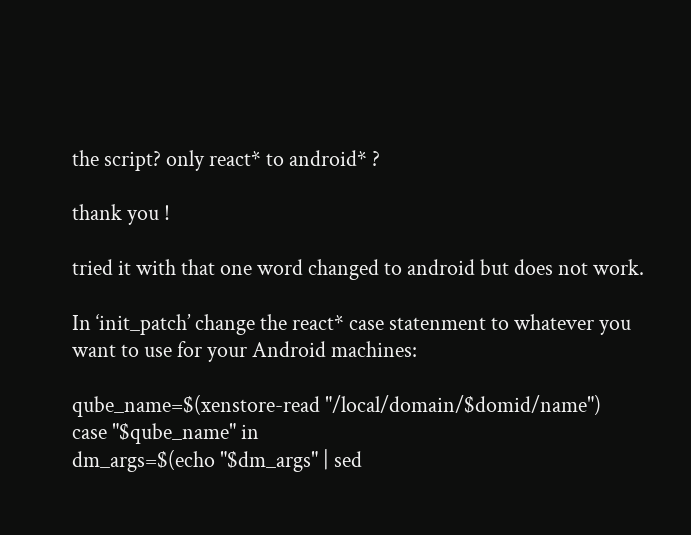the script? only react* to android* ?

thank you !

tried it with that one word changed to android but does not work.

In ‘init_patch’ change the react* case statenment to whatever you
want to use for your Android machines:

qube_name=$(xenstore-read "/local/domain/$domid/name")
case "$qube_name" in
dm_args=$(echo "$dm_args" | sed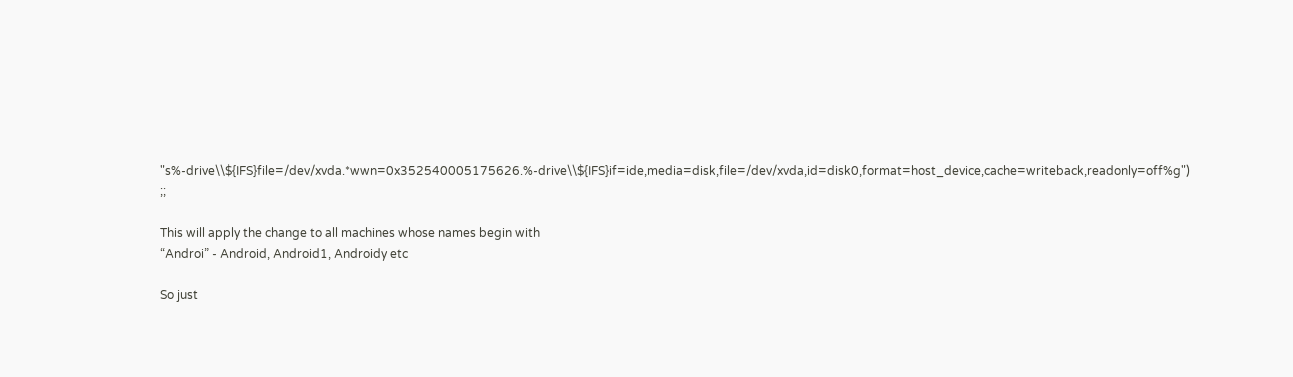"s%-drive\\${IFS}file=/dev/xvda.*wwn=0x352540005175626.%-drive\\${IFS}if=ide,media=disk,file=/dev/xvda,id=disk0,format=host_device,cache=writeback,readonly=off%g")  ;;

This will apply the change to all machines whose names begin with
“Androi” - Android, Android1, Androidy etc

So just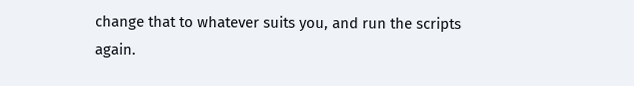change that to whatever suits you, and run the scripts again.